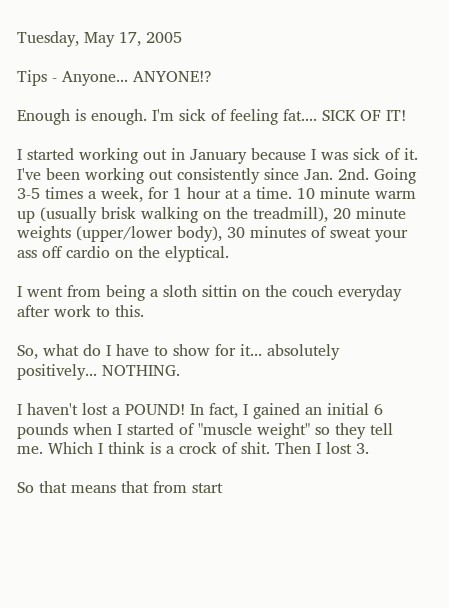Tuesday, May 17, 2005

Tips - Anyone... ANYONE!?

Enough is enough. I'm sick of feeling fat.... SICK OF IT!

I started working out in January because I was sick of it. I've been working out consistently since Jan. 2nd. Going 3-5 times a week, for 1 hour at a time. 10 minute warm up (usually brisk walking on the treadmill), 20 minute weights (upper/lower body), 30 minutes of sweat your ass off cardio on the elyptical.

I went from being a sloth sittin on the couch everyday after work to this.

So, what do I have to show for it... absolutely positively... NOTHING.

I haven't lost a POUND! In fact, I gained an initial 6 pounds when I started of "muscle weight" so they tell me. Which I think is a crock of shit. Then I lost 3.

So that means that from start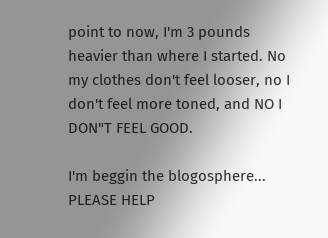point to now, I'm 3 pounds heavier than where I started. No my clothes don't feel looser, no I don't feel more toned, and NO I DON"T FEEL GOOD.

I'm beggin the blogosphere... PLEASE HELP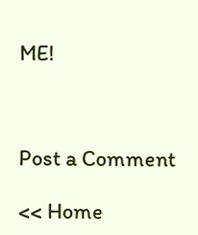ME!



Post a Comment

<< Home